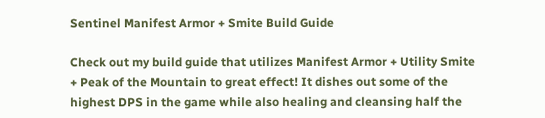Sentinel Manifest Armor + Smite Build Guide

Check out my build guide that utilizes Manifest Armor + Utility Smite + Peak of the Mountain to great effect! It dishes out some of the highest DPS in the game while also healing and cleansing half the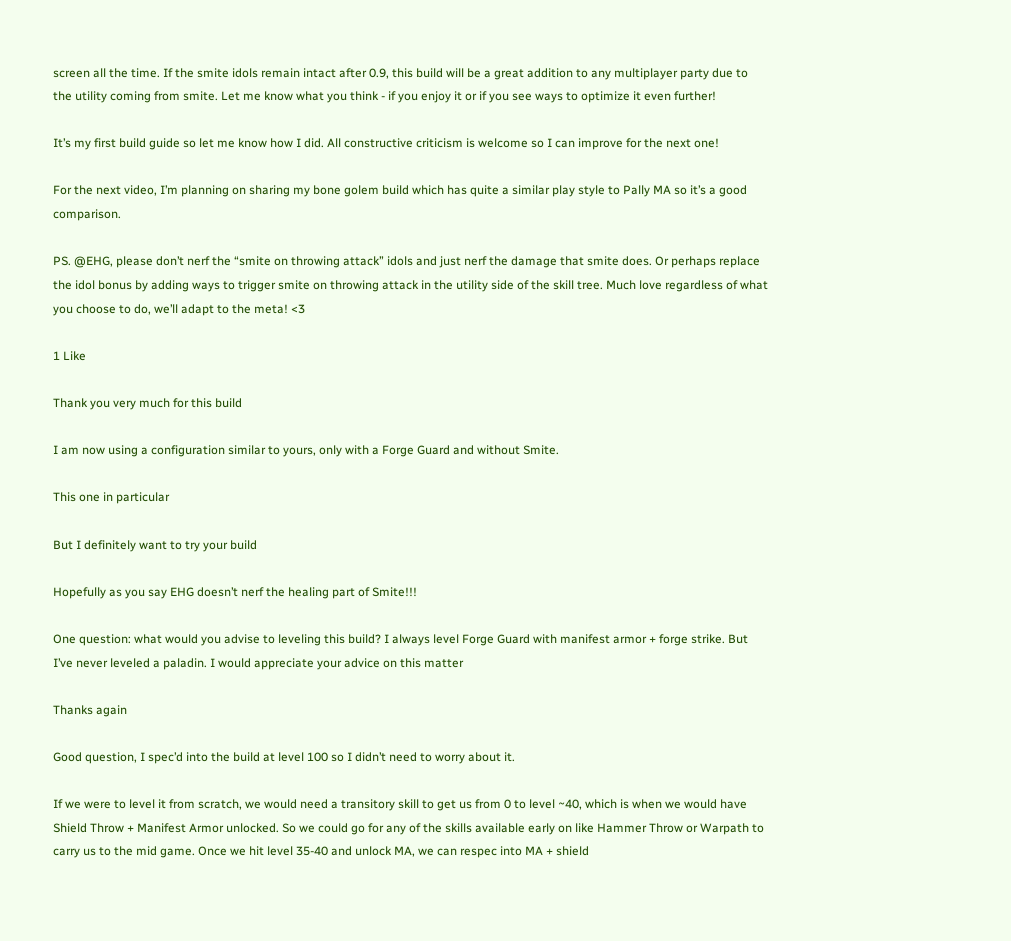screen all the time. If the smite idols remain intact after 0.9, this build will be a great addition to any multiplayer party due to the utility coming from smite. Let me know what you think - if you enjoy it or if you see ways to optimize it even further!

It’s my first build guide so let me know how I did. All constructive criticism is welcome so I can improve for the next one!

For the next video, I’m planning on sharing my bone golem build which has quite a similar play style to Pally MA so it’s a good comparison.

PS. @EHG, please don’t nerf the “smite on throwing attack” idols and just nerf the damage that smite does. Or perhaps replace the idol bonus by adding ways to trigger smite on throwing attack in the utility side of the skill tree. Much love regardless of what you choose to do, we’ll adapt to the meta! <3

1 Like

Thank you very much for this build

I am now using a configuration similar to yours, only with a Forge Guard and without Smite.

This one in particular

But I definitely want to try your build

Hopefully as you say EHG doesn’t nerf the healing part of Smite!!!

One question: what would you advise to leveling this build? I always level Forge Guard with manifest armor + forge strike. But I’ve never leveled a paladin. I would appreciate your advice on this matter

Thanks again

Good question, I spec’d into the build at level 100 so I didn’t need to worry about it.

If we were to level it from scratch, we would need a transitory skill to get us from 0 to level ~40, which is when we would have Shield Throw + Manifest Armor unlocked. So we could go for any of the skills available early on like Hammer Throw or Warpath to carry us to the mid game. Once we hit level 35-40 and unlock MA, we can respec into MA + shield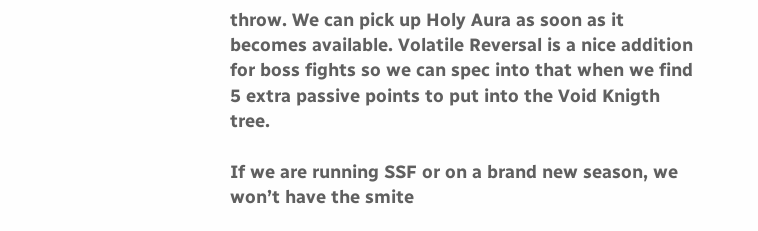throw. We can pick up Holy Aura as soon as it becomes available. Volatile Reversal is a nice addition for boss fights so we can spec into that when we find 5 extra passive points to put into the Void Knigth tree.

If we are running SSF or on a brand new season, we won’t have the smite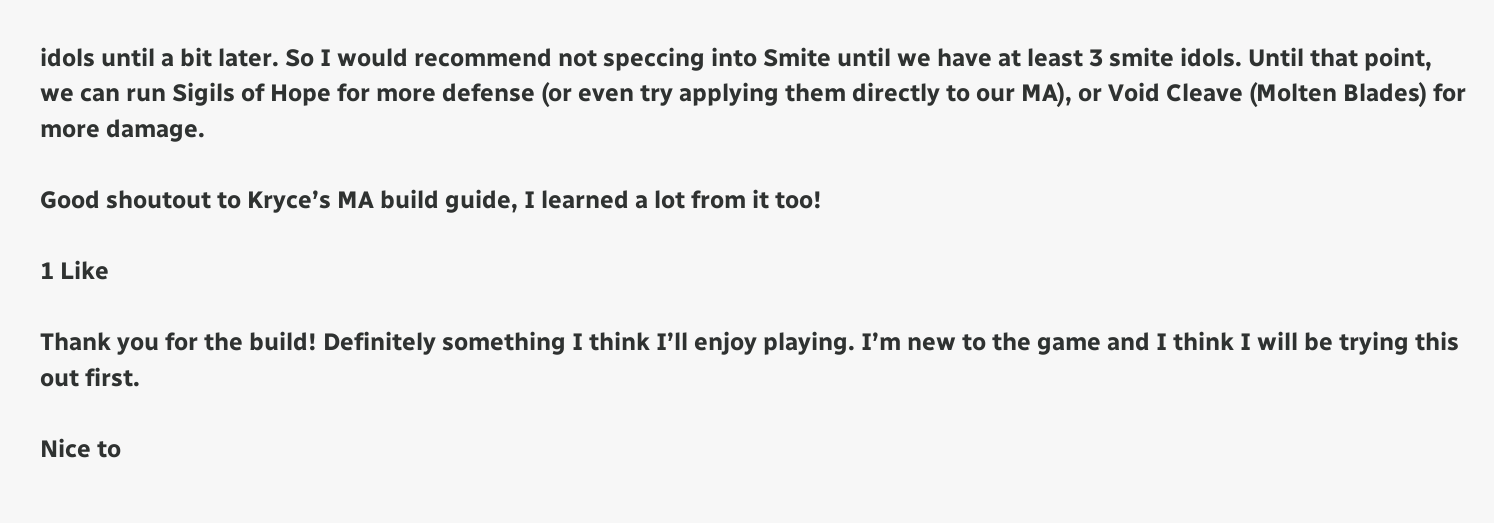idols until a bit later. So I would recommend not speccing into Smite until we have at least 3 smite idols. Until that point, we can run Sigils of Hope for more defense (or even try applying them directly to our MA), or Void Cleave (Molten Blades) for more damage.

Good shoutout to Kryce’s MA build guide, I learned a lot from it too!

1 Like

Thank you for the build! Definitely something I think I’ll enjoy playing. I’m new to the game and I think I will be trying this out first.

Nice to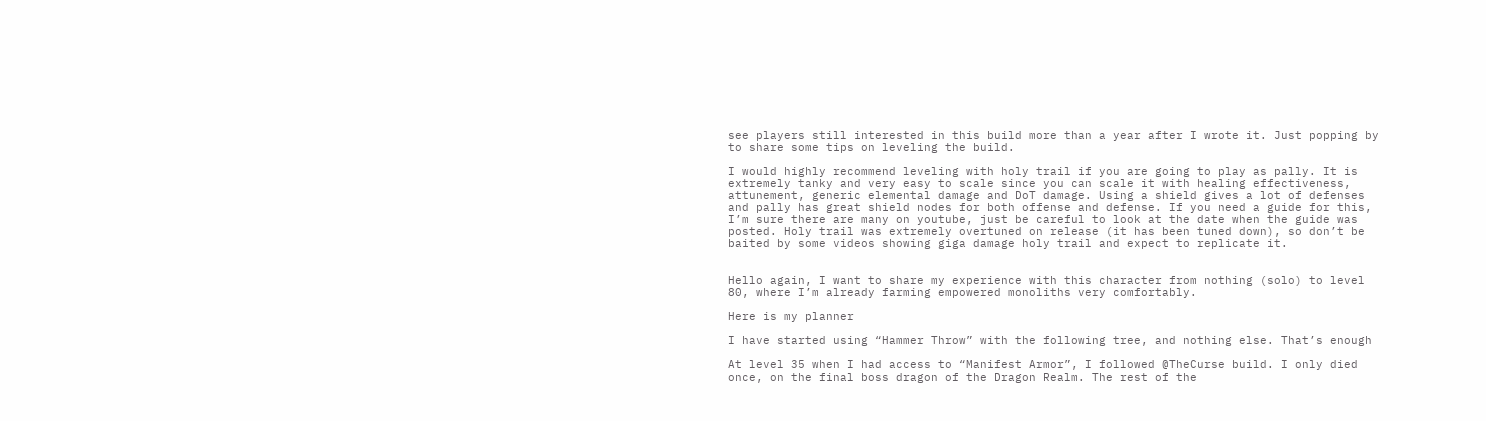see players still interested in this build more than a year after I wrote it. Just popping by to share some tips on leveling the build.

I would highly recommend leveling with holy trail if you are going to play as pally. It is extremely tanky and very easy to scale since you can scale it with healing effectiveness, attunement, generic elemental damage and DoT damage. Using a shield gives a lot of defenses and pally has great shield nodes for both offense and defense. If you need a guide for this, I’m sure there are many on youtube, just be careful to look at the date when the guide was posted. Holy trail was extremely overtuned on release (it has been tuned down), so don’t be baited by some videos showing giga damage holy trail and expect to replicate it.


Hello again, I want to share my experience with this character from nothing (solo) to level 80, where I’m already farming empowered monoliths very comfortably.

Here is my planner

I have started using “Hammer Throw” with the following tree, and nothing else. That’s enough

At level 35 when I had access to “Manifest Armor”, I followed @TheCurse build. I only died once, on the final boss dragon of the Dragon Realm. The rest of the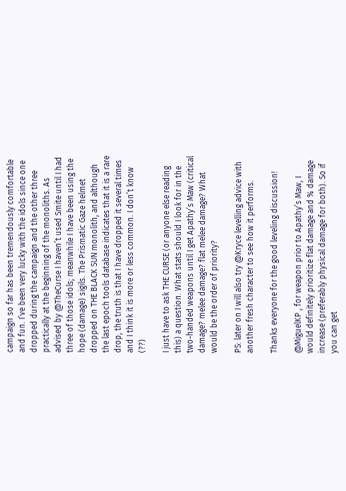campaign so far has been tremendously comfortable and fun. I’ve been very lucky with the idols since one dropped during the campaign and the other three practically at the beginning of the monoliths. As advised by @TheCurse I haven’t used Smite until I had three of those idols; meanwhile I have been using the hope (damage) sigils. The Prismatic Gaze helmet dropped on THE BLACK SUN monolith, and although the last epoch tools database indicates that it is a rare drop, the truth is that I have dropped it several times and I think it is more or less common. I don’t know (??)

I just have to ask THE CURSE (or anyone else reading this) a question. What stats should I look for in the two-handed weapons until I get Apathy’s Maw (critical damage? melee damage? flat melee damage? What would be the order of priority?

PS: later on I will also try @Kryce levelling advice with another fresh character to see how it performs.

Thanks everyone for the good leveling discussion!

@MiguelKP , for weapon prior to Apathy’s Maw, I would definitely prioritize flat damage and % damage increase (preferably physical damage for both). So if you can get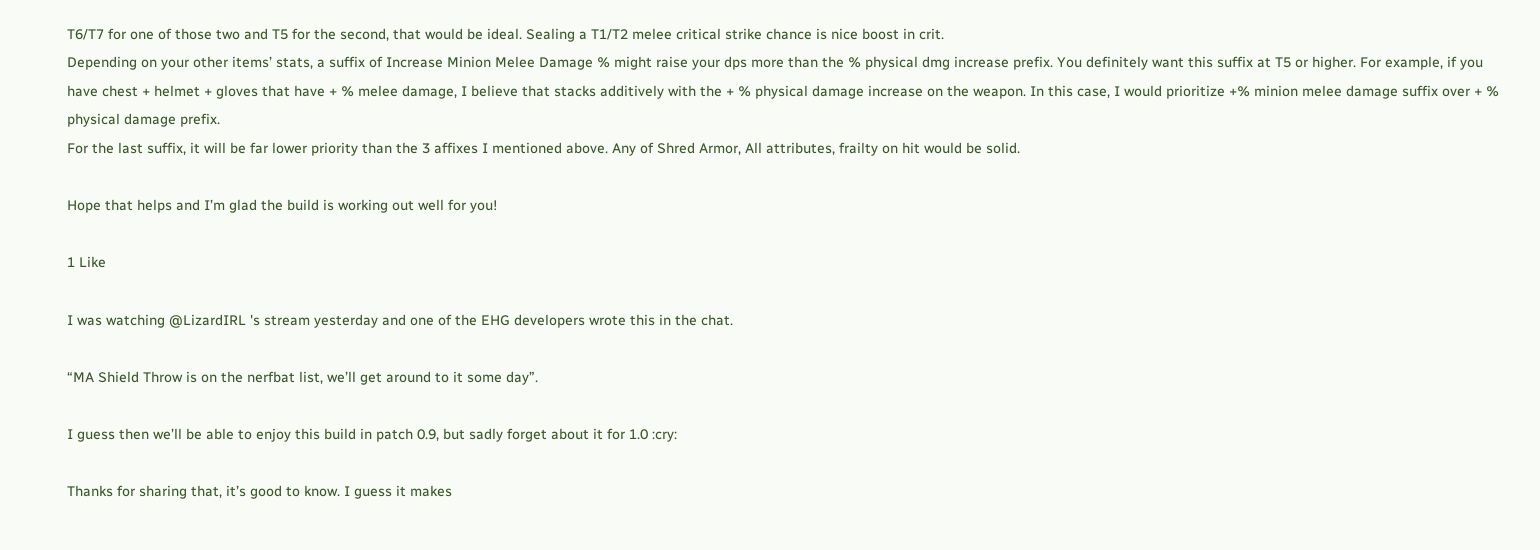T6/T7 for one of those two and T5 for the second, that would be ideal. Sealing a T1/T2 melee critical strike chance is nice boost in crit.
Depending on your other items’ stats, a suffix of Increase Minion Melee Damage % might raise your dps more than the % physical dmg increase prefix. You definitely want this suffix at T5 or higher. For example, if you have chest + helmet + gloves that have + % melee damage, I believe that stacks additively with the + % physical damage increase on the weapon. In this case, I would prioritize +% minion melee damage suffix over + % physical damage prefix.
For the last suffix, it will be far lower priority than the 3 affixes I mentioned above. Any of Shred Armor, All attributes, frailty on hit would be solid.

Hope that helps and I’m glad the build is working out well for you!

1 Like

I was watching @LizardIRL 's stream yesterday and one of the EHG developers wrote this in the chat.

“MA Shield Throw is on the nerfbat list, we’ll get around to it some day”.

I guess then we’ll be able to enjoy this build in patch 0.9, but sadly forget about it for 1.0 :cry:

Thanks for sharing that, it’s good to know. I guess it makes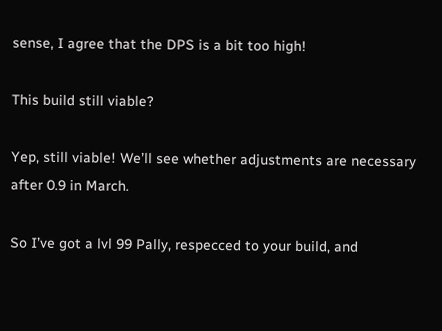sense, I agree that the DPS is a bit too high!

This build still viable?

Yep, still viable! We’ll see whether adjustments are necessary after 0.9 in March.

So I’ve got a lvl 99 Pally, respecced to your build, and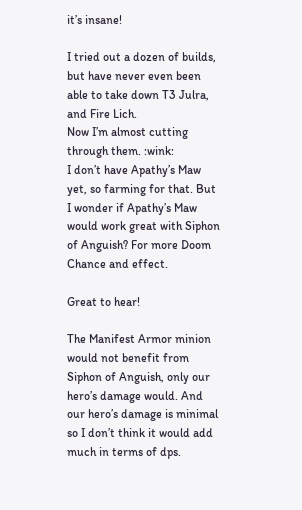it’s insane!

I tried out a dozen of builds, but have never even been able to take down T3 Julra, and Fire Lich.
Now I’m almost cutting through them. :wink:
I don’t have Apathy’s Maw yet, so farming for that. But I wonder if Apathy’s Maw would work great with Siphon of Anguish? For more Doom Chance and effect.

Great to hear!

The Manifest Armor minion would not benefit from Siphon of Anguish, only our hero’s damage would. And our hero’s damage is minimal so I don’t think it would add much in terms of dps.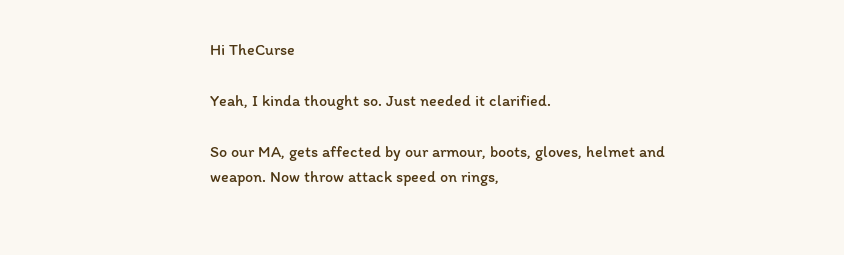Hi TheCurse

Yeah, I kinda thought so. Just needed it clarified.

So our MA, gets affected by our armour, boots, gloves, helmet and weapon. Now throw attack speed on rings,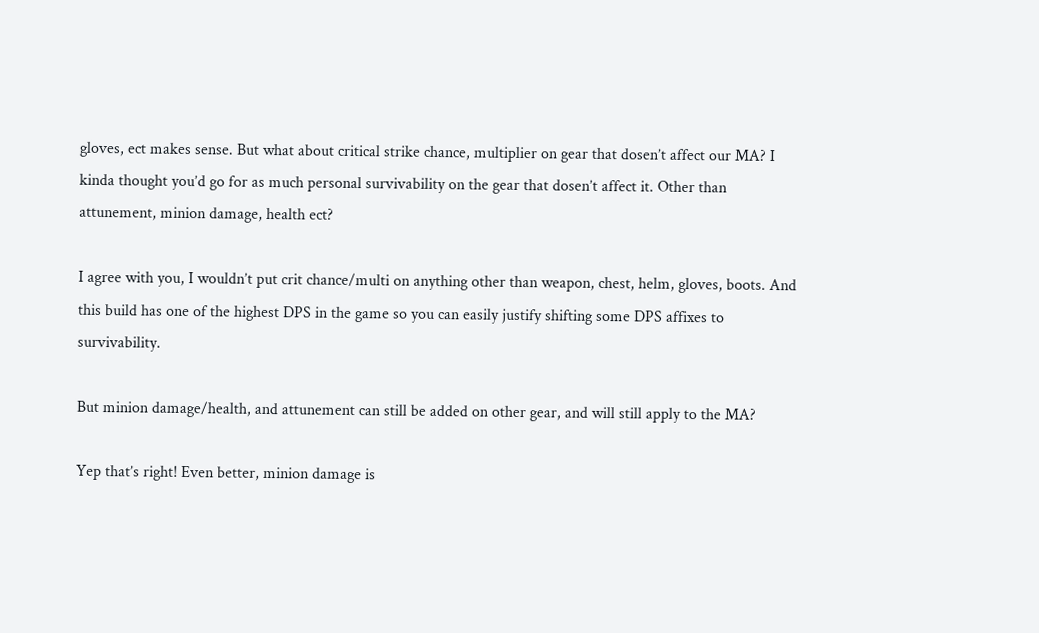gloves, ect makes sense. But what about critical strike chance, multiplier on gear that dosen’t affect our MA? I kinda thought you’d go for as much personal survivability on the gear that dosen’t affect it. Other than attunement, minion damage, health ect?

I agree with you, I wouldn’t put crit chance/multi on anything other than weapon, chest, helm, gloves, boots. And this build has one of the highest DPS in the game so you can easily justify shifting some DPS affixes to survivability.

But minion damage/health, and attunement can still be added on other gear, and will still apply to the MA?

Yep that’s right! Even better, minion damage is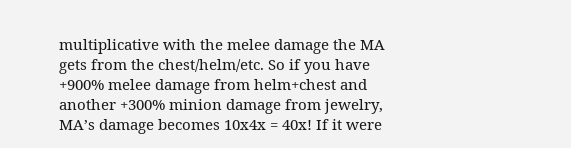multiplicative with the melee damage the MA gets from the chest/helm/etc. So if you have +900% melee damage from helm+chest and another +300% minion damage from jewelry, MA’s damage becomes 10x4x = 40x! If it were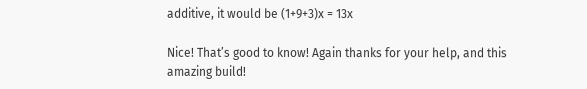additive, it would be (1+9+3)x = 13x

Nice! That’s good to know! Again thanks for your help, and this amazing build!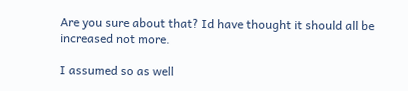Are you sure about that? Id have thought it should all be increased not more.

I assumed so as well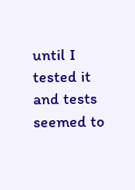until I tested it and tests seemed to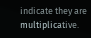indicate they are multiplicative.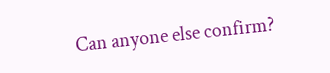Can anyone else confirm?